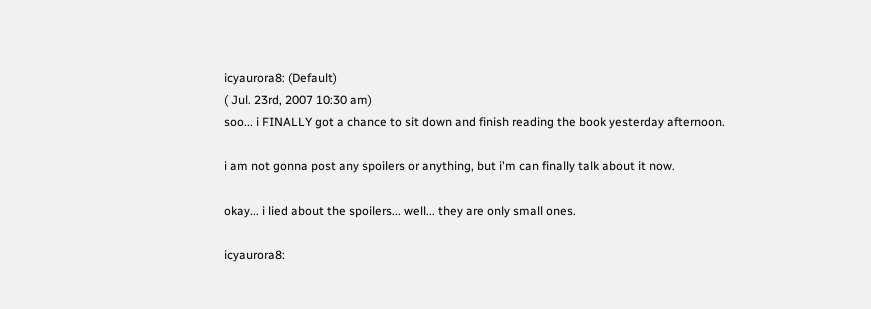icyaurora8: (Default)
( Jul. 23rd, 2007 10:30 am)
soo... i FINALLY got a chance to sit down and finish reading the book yesterday afternoon.

i am not gonna post any spoilers or anything, but i'm can finally talk about it now.

okay... i lied about the spoilers... well... they are only small ones.

icyaurora8: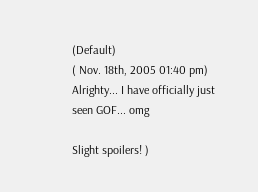(Default)
( Nov. 18th, 2005 01:40 pm)
Alrighty... I have officially just seen GOF... omg

Slight spoilers! )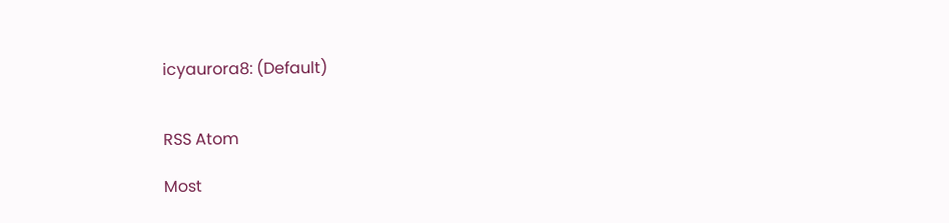icyaurora8: (Default)


RSS Atom

Most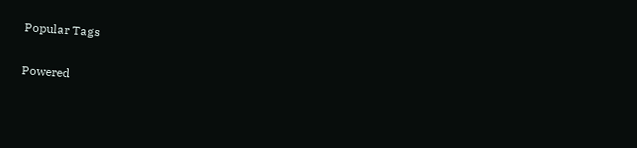Popular Tags

Powered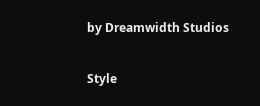by Dreamwidth Studios

Style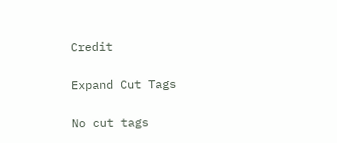Credit

Expand Cut Tags

No cut tags